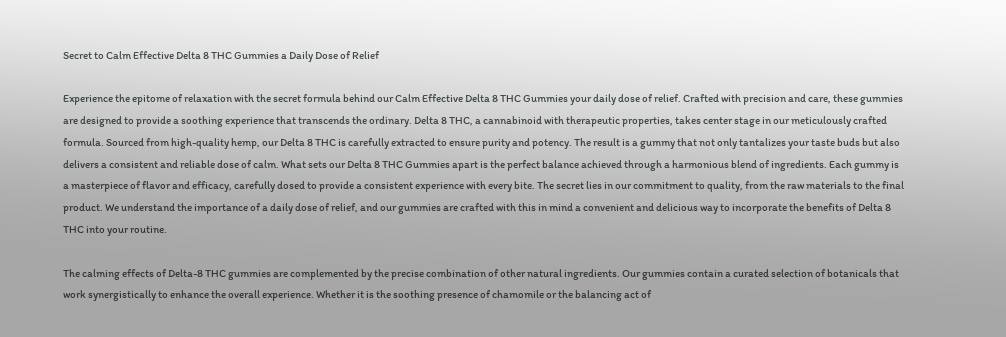Secret to Calm Effective Delta 8 THC Gummies a Daily Dose of Relief

Experience the epitome of relaxation with the secret formula behind our Calm Effective Delta 8 THC Gummies your daily dose of relief. Crafted with precision and care, these gummies are designed to provide a soothing experience that transcends the ordinary. Delta 8 THC, a cannabinoid with therapeutic properties, takes center stage in our meticulously crafted formula. Sourced from high-quality hemp, our Delta 8 THC is carefully extracted to ensure purity and potency. The result is a gummy that not only tantalizes your taste buds but also delivers a consistent and reliable dose of calm. What sets our Delta 8 THC Gummies apart is the perfect balance achieved through a harmonious blend of ingredients. Each gummy is a masterpiece of flavor and efficacy, carefully dosed to provide a consistent experience with every bite. The secret lies in our commitment to quality, from the raw materials to the final product. We understand the importance of a daily dose of relief, and our gummies are crafted with this in mind a convenient and delicious way to incorporate the benefits of Delta 8 THC into your routine.

The calming effects of Delta-8 THC gummies are complemented by the precise combination of other natural ingredients. Our gummies contain a curated selection of botanicals that work synergistically to enhance the overall experience. Whether it is the soothing presence of chamomile or the balancing act of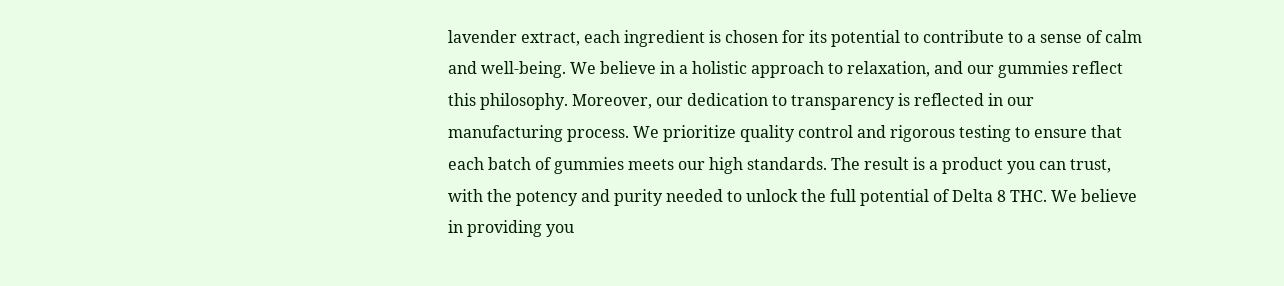lavender extract, each ingredient is chosen for its potential to contribute to a sense of calm and well-being. We believe in a holistic approach to relaxation, and our gummies reflect this philosophy. Moreover, our dedication to transparency is reflected in our manufacturing process. We prioritize quality control and rigorous testing to ensure that each batch of gummies meets our high standards. The result is a product you can trust, with the potency and purity needed to unlock the full potential of Delta 8 THC. We believe in providing you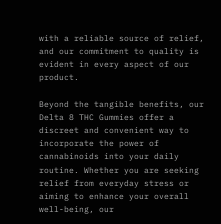with a reliable source of relief, and our commitment to quality is evident in every aspect of our product.

Beyond the tangible benefits, our Delta 8 THC Gummies offer a discreet and convenient way to incorporate the power of cannabinoids into your daily routine. Whether you are seeking relief from everyday stress or aiming to enhance your overall well-being, our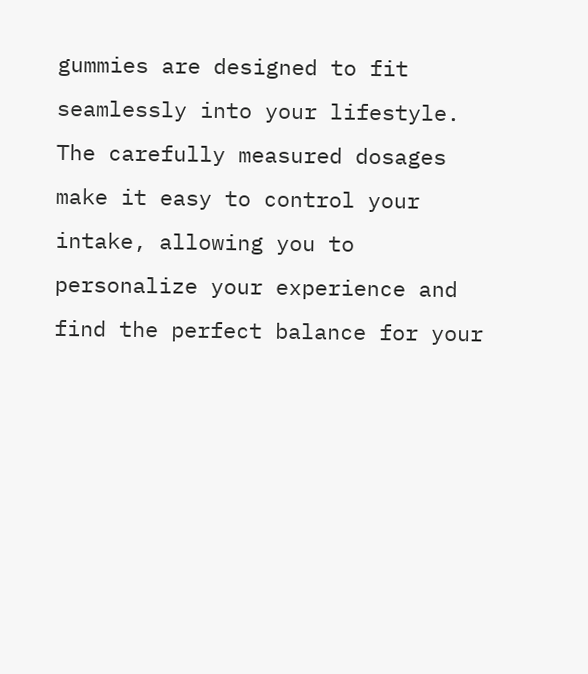gummies are designed to fit seamlessly into your lifestyle. The carefully measured dosages make it easy to control your intake, allowing you to personalize your experience and find the perfect balance for your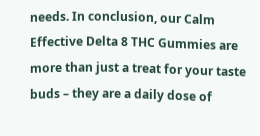needs. In conclusion, our Calm Effective Delta 8 THC Gummies are more than just a treat for your taste buds – they are a daily dose of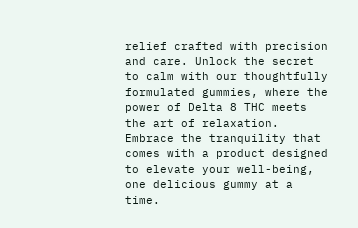relief crafted with precision and care. Unlock the secret to calm with our thoughtfully formulated gummies, where the power of Delta 8 THC meets the art of relaxation. Embrace the tranquility that comes with a product designed to elevate your well-being, one delicious gummy at a time.